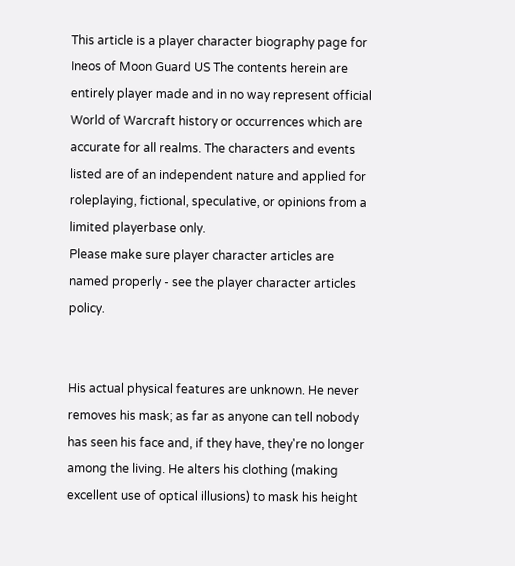This article is a player character biography page for Ineos of Moon Guard US The contents herein are entirely player made and in no way represent official World of Warcraft history or occurrences which are accurate for all realms. The characters and events listed are of an independent nature and applied for roleplaying, fictional, speculative, or opinions from a limited playerbase only.
Please make sure player character articles are named properly - see the player character articles policy.


His actual physical features are unknown. He never removes his mask; as far as anyone can tell nobody has seen his face and, if they have, they're no longer among the living. He alters his clothing (making excellent use of optical illusions) to mask his height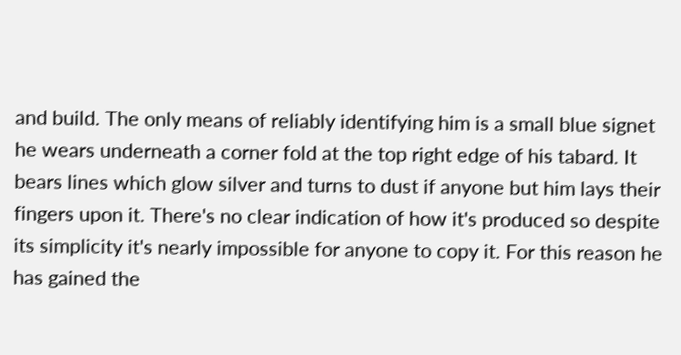and build. The only means of reliably identifying him is a small blue signet he wears underneath a corner fold at the top right edge of his tabard. It bears lines which glow silver and turns to dust if anyone but him lays their fingers upon it. There's no clear indication of how it's produced so despite its simplicity it's nearly impossible for anyone to copy it. For this reason he has gained the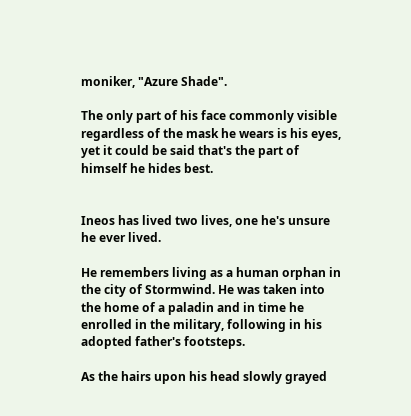moniker, "Azure Shade".

The only part of his face commonly visible regardless of the mask he wears is his eyes, yet it could be said that's the part of himself he hides best.


Ineos has lived two lives, one he's unsure he ever lived.

He remembers living as a human orphan in the city of Stormwind. He was taken into the home of a paladin and in time he enrolled in the military, following in his adopted father's footsteps.

As the hairs upon his head slowly grayed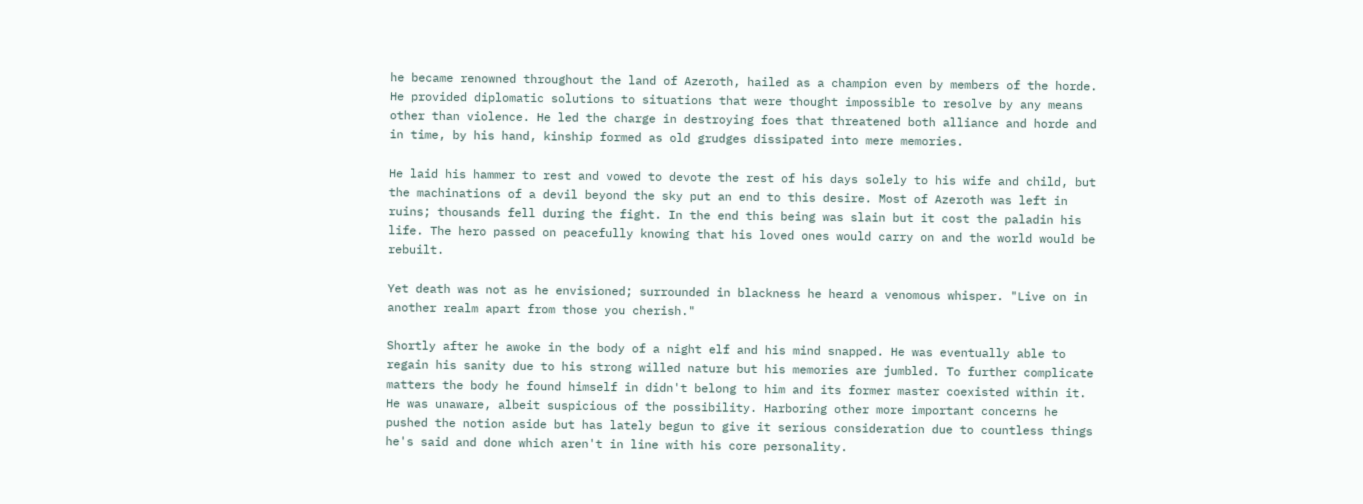he became renowned throughout the land of Azeroth, hailed as a champion even by members of the horde. He provided diplomatic solutions to situations that were thought impossible to resolve by any means other than violence. He led the charge in destroying foes that threatened both alliance and horde and in time, by his hand, kinship formed as old grudges dissipated into mere memories.

He laid his hammer to rest and vowed to devote the rest of his days solely to his wife and child, but the machinations of a devil beyond the sky put an end to this desire. Most of Azeroth was left in ruins; thousands fell during the fight. In the end this being was slain but it cost the paladin his life. The hero passed on peacefully knowing that his loved ones would carry on and the world would be rebuilt.

Yet death was not as he envisioned; surrounded in blackness he heard a venomous whisper. "Live on in another realm apart from those you cherish."

Shortly after he awoke in the body of a night elf and his mind snapped. He was eventually able to regain his sanity due to his strong willed nature but his memories are jumbled. To further complicate matters the body he found himself in didn't belong to him and its former master coexisted within it. He was unaware, albeit suspicious of the possibility. Harboring other more important concerns he pushed the notion aside but has lately begun to give it serious consideration due to countless things he's said and done which aren't in line with his core personality.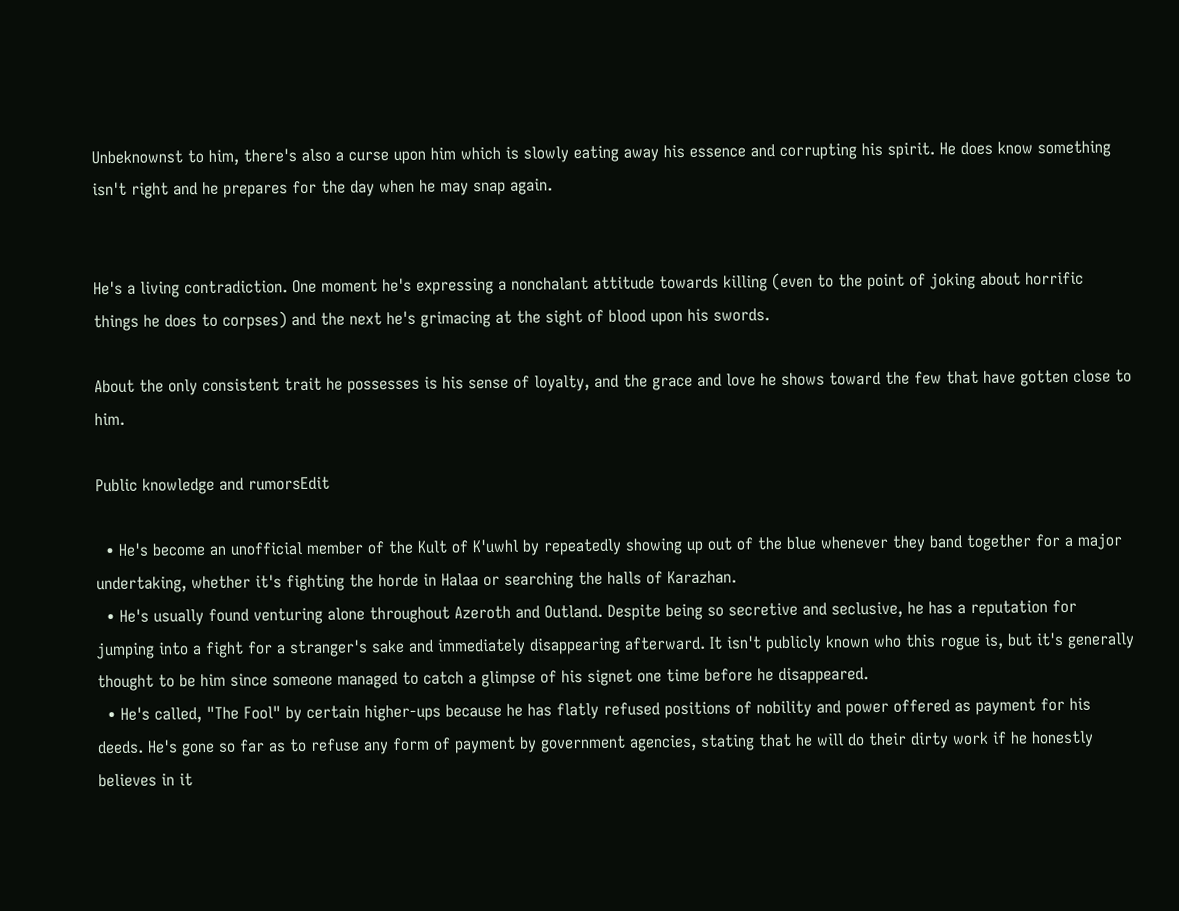Unbeknownst to him, there's also a curse upon him which is slowly eating away his essence and corrupting his spirit. He does know something isn't right and he prepares for the day when he may snap again.


He's a living contradiction. One moment he's expressing a nonchalant attitude towards killing (even to the point of joking about horrific things he does to corpses) and the next he's grimacing at the sight of blood upon his swords.

About the only consistent trait he possesses is his sense of loyalty, and the grace and love he shows toward the few that have gotten close to him.

Public knowledge and rumorsEdit

  • He's become an unofficial member of the Kult of K'uwhl by repeatedly showing up out of the blue whenever they band together for a major undertaking, whether it's fighting the horde in Halaa or searching the halls of Karazhan.
  • He's usually found venturing alone throughout Azeroth and Outland. Despite being so secretive and seclusive, he has a reputation for jumping into a fight for a stranger's sake and immediately disappearing afterward. It isn't publicly known who this rogue is, but it's generally thought to be him since someone managed to catch a glimpse of his signet one time before he disappeared.
  • He's called, "The Fool" by certain higher-ups because he has flatly refused positions of nobility and power offered as payment for his deeds. He's gone so far as to refuse any form of payment by government agencies, stating that he will do their dirty work if he honestly believes in it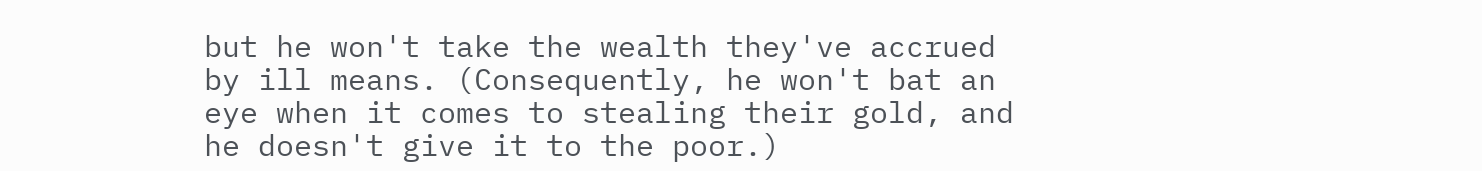but he won't take the wealth they've accrued by ill means. (Consequently, he won't bat an eye when it comes to stealing their gold, and he doesn't give it to the poor.)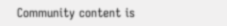Community content is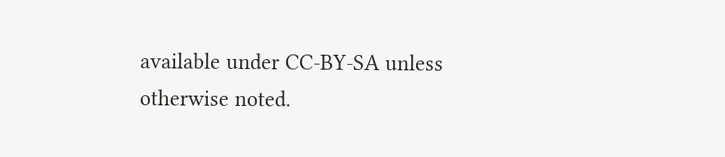available under CC-BY-SA unless otherwise noted.